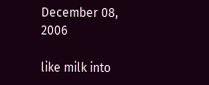December 08, 2006

like milk into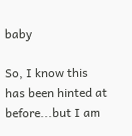baby

So, I know this has been hinted at before...but I am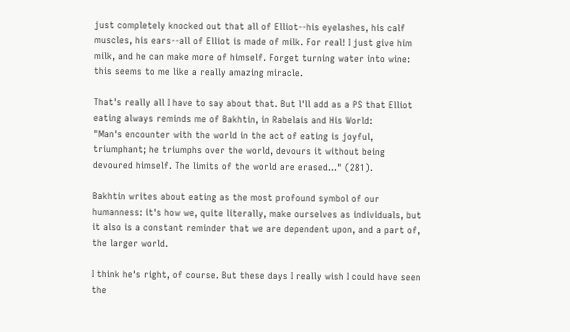just completely knocked out that all of Elliot--his eyelashes, his calf muscles, his ears--all of Elliot is made of milk. For real! I just give him milk, and he can make more of himself. Forget turning water into wine: this seems to me like a really amazing miracle.

That's really all I have to say about that. But l'll add as a PS that Elliot eating always reminds me of Bakhtin, in Rabelais and His World:
"Man's encounter with the world in the act of eating is joyful, triumphant; he triumphs over the world, devours it without being devoured himself. The limits of the world are erased..." (281).

Bakhtin writes about eating as the most profound symbol of our humanness: it's how we, quite literally, make ourselves as individuals, but it also is a constant reminder that we are dependent upon, and a part of, the larger world.

I think he's right, of course. But these days I really wish I could have seen the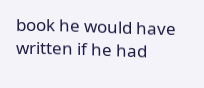book he would have written if he had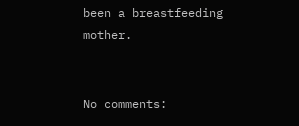been a breastfeeding mother.


No comments: